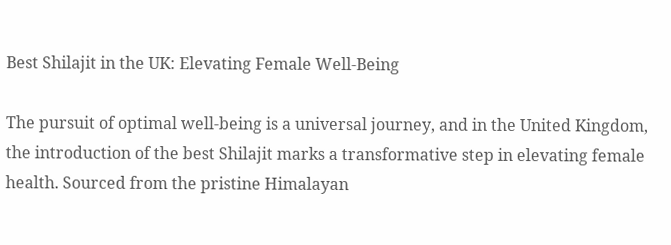Best Shilajit in the UK: Elevating Female Well-Being

The pursuit of optimal well-being is a universal journey, and in the United Kingdom, the introduction of the best Shilajit marks a transformative step in elevating female health. Sourced from the pristine Himalayan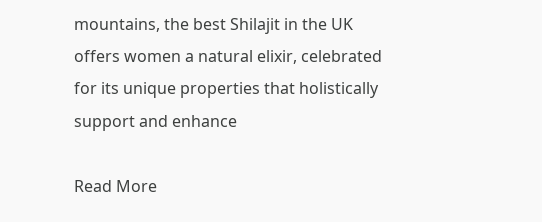mountains, the best Shilajit in the UK offers women a natural elixir, celebrated for its unique properties that holistically support and enhance

Read More